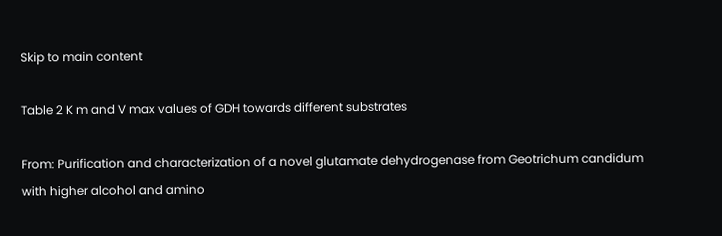Skip to main content

Table 2 K m and V max values of GDH towards different substrates

From: Purification and characterization of a novel glutamate dehydrogenase from Geotrichum candidum with higher alcohol and amino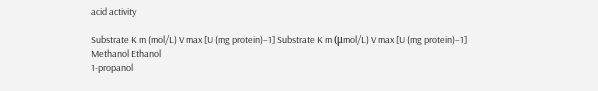acid activity

Substrate K m (mol/L) V max [U (mg protein)−1] Substrate K m (μmol/L) V max [U (mg protein)−1]
Methanol Ethanol
1-propanol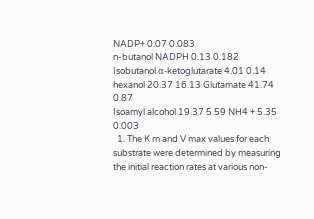NADP+ 0.07 0.083
n-butanol NADPH 0.13 0.182
Isobutanol α-ketoglutarate 4.01 0.14
hexanol 20.37 16.13 Glutamate 41.74 0.87
Isoamyl alcohol 19.37 5.59 NH4 + 5.35 0.003
  1. The K m and V max values for each substrate were determined by measuring the initial reaction rates at various non-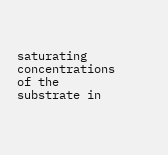saturating concentrations of the substrate in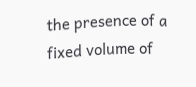the presence of a fixed volume of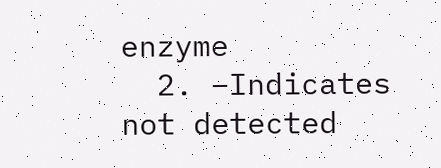enzyme
  2. –Indicates not detected